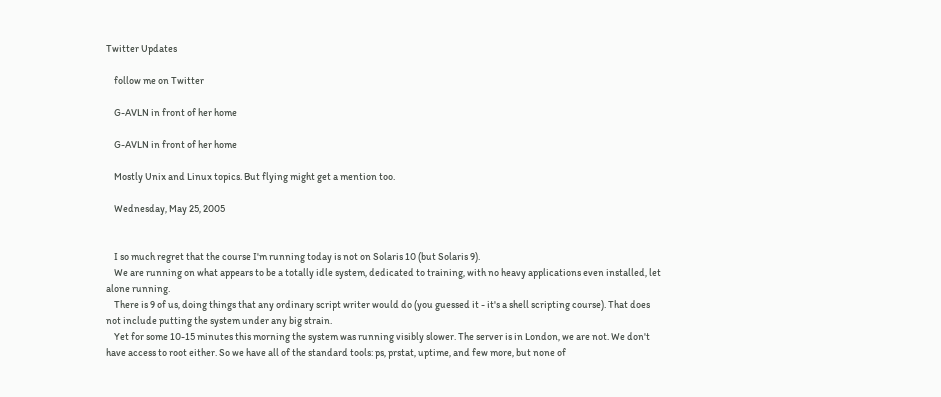Twitter Updates

    follow me on Twitter

    G-AVLN in front of her home

    G-AVLN in front of her home

    Mostly Unix and Linux topics. But flying might get a mention too.

    Wednesday, May 25, 2005


    I so much regret that the course I'm running today is not on Solaris 10 (but Solaris 9).
    We are running on what appears to be a totally idle system, dedicated to training, with no heavy applications even installed, let alone running.
    There is 9 of us, doing things that any ordinary script writer would do (you guessed it - it's a shell scripting course). That does not include putting the system under any big strain.
    Yet for some 10-15 minutes this morning the system was running visibly slower. The server is in London, we are not. We don't have access to root either. So we have all of the standard tools: ps, prstat, uptime, and few more, but none of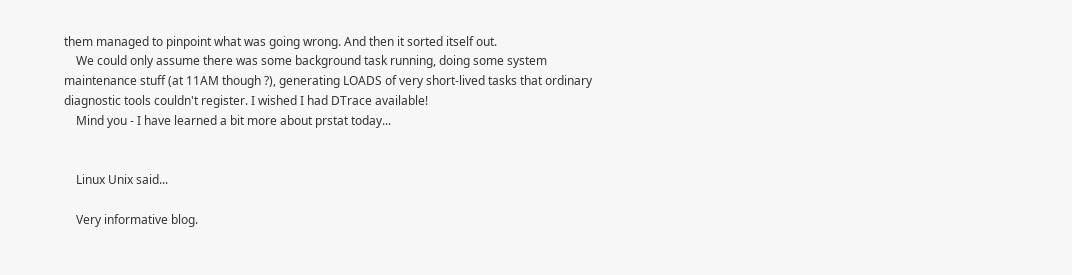them managed to pinpoint what was going wrong. And then it sorted itself out.
    We could only assume there was some background task running, doing some system maintenance stuff (at 11AM though ?), generating LOADS of very short-lived tasks that ordinary diagnostic tools couldn't register. I wished I had DTrace available!
    Mind you - I have learned a bit more about prstat today...


    Linux Unix said...

    Very informative blog.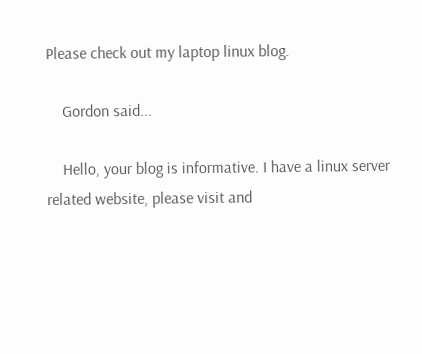Please check out my laptop linux blog.

    Gordon said...

    Hello, your blog is informative. I have a linux server related website, please visit and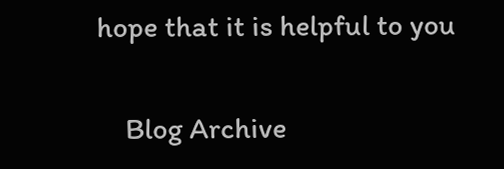hope that it is helpful to you

    Blog Archive